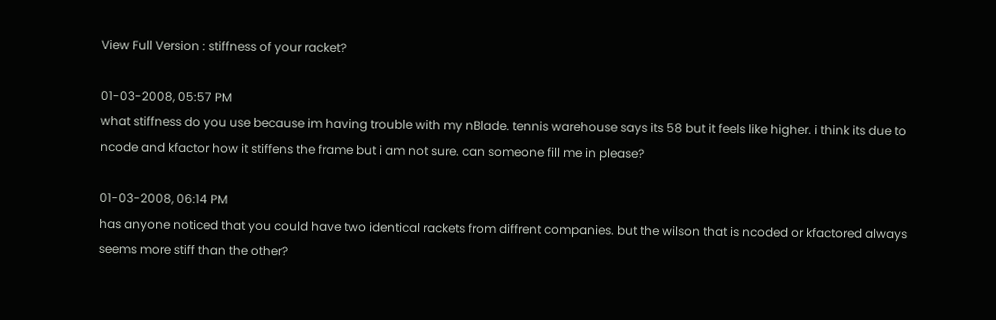View Full Version : stiffness of your racket?

01-03-2008, 05:57 PM
what stiffness do you use because im having trouble with my nBlade. tennis warehouse says its 58 but it feels like higher. i think its due to ncode and kfactor how it stiffens the frame but i am not sure. can someone fill me in please?

01-03-2008, 06:14 PM
has anyone noticed that you could have two identical rackets from diffrent companies. but the wilson that is ncoded or kfactored always seems more stiff than the other?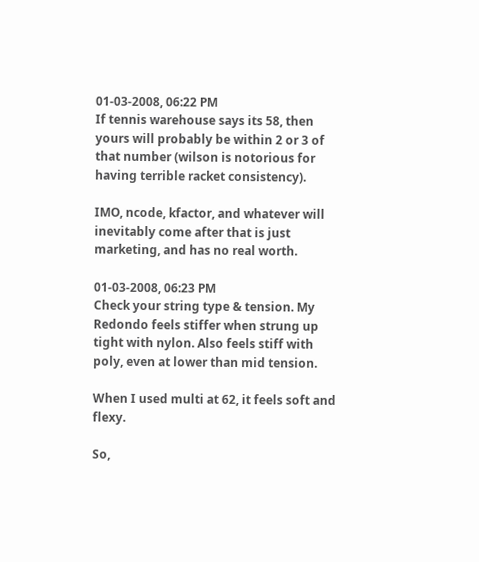01-03-2008, 06:22 PM
If tennis warehouse says its 58, then yours will probably be within 2 or 3 of that number (wilson is notorious for having terrible racket consistency).

IMO, ncode, kfactor, and whatever will inevitably come after that is just marketing, and has no real worth.

01-03-2008, 06:23 PM
Check your string type & tension. My Redondo feels stiffer when strung up tight with nylon. Also feels stiff with poly, even at lower than mid tension.

When I used multi at 62, it feels soft and flexy.

So,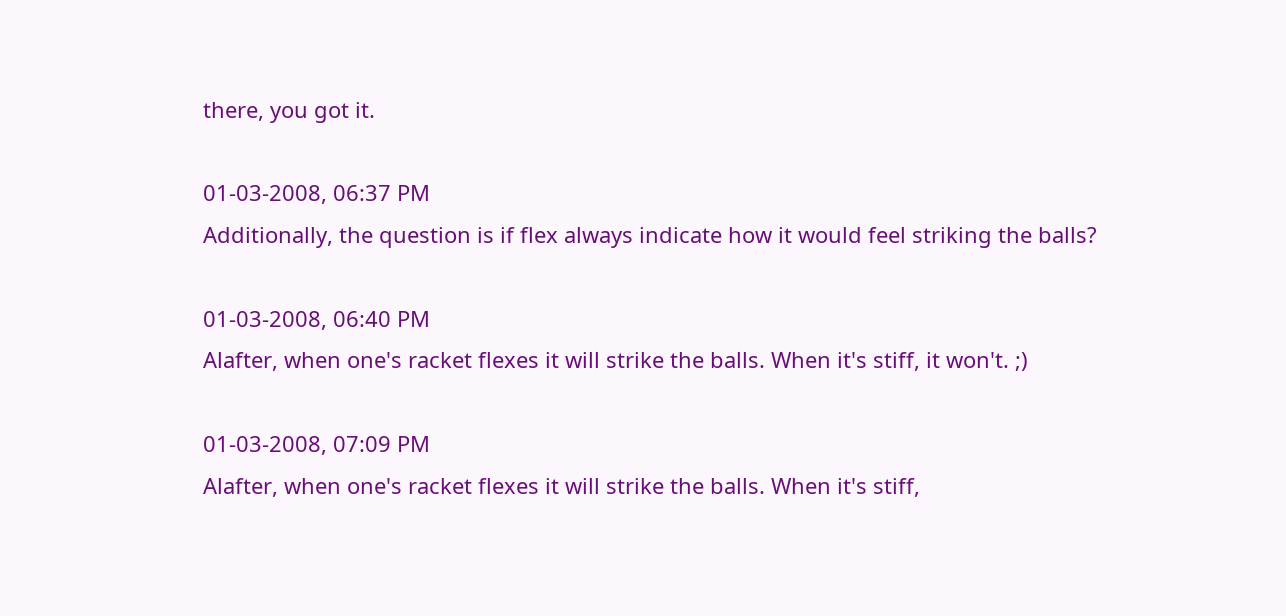there, you got it.

01-03-2008, 06:37 PM
Additionally, the question is if flex always indicate how it would feel striking the balls?

01-03-2008, 06:40 PM
Alafter, when one's racket flexes it will strike the balls. When it's stiff, it won't. ;)

01-03-2008, 07:09 PM
Alafter, when one's racket flexes it will strike the balls. When it's stiff,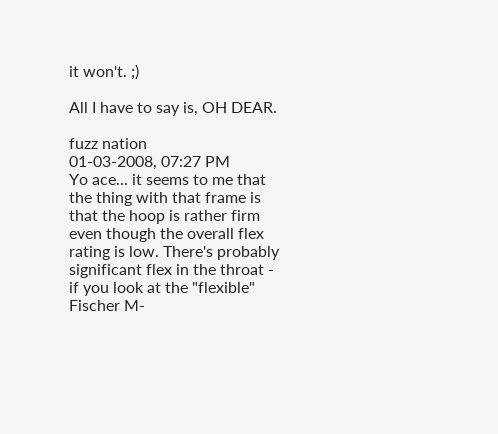it won't. ;)

All I have to say is, OH DEAR.

fuzz nation
01-03-2008, 07:27 PM
Yo ace... it seems to me that the thing with that frame is that the hoop is rather firm even though the overall flex rating is low. There's probably significant flex in the throat - if you look at the "flexible" Fischer M-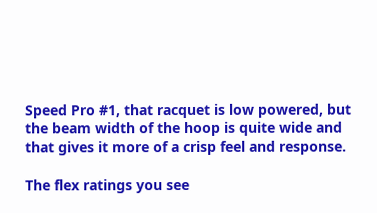Speed Pro #1, that racquet is low powered, but the beam width of the hoop is quite wide and that gives it more of a crisp feel and response.

The flex ratings you see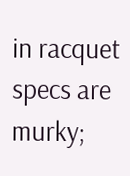in racquet specs are murky;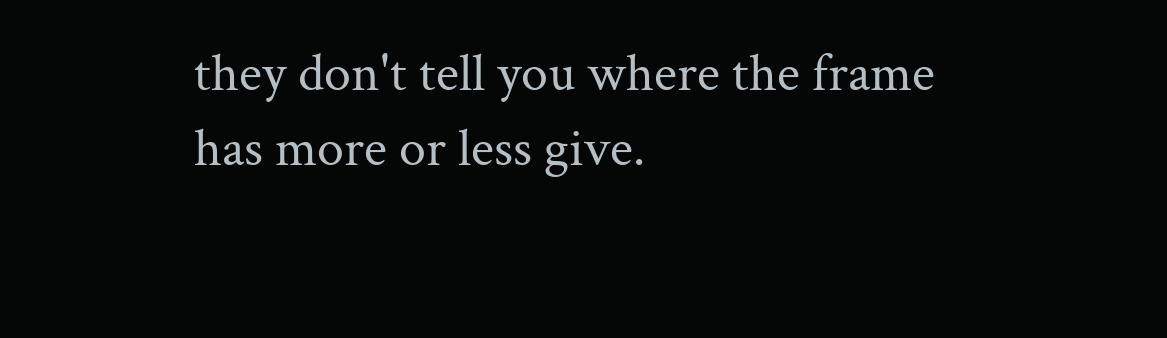they don't tell you where the frame has more or less give.